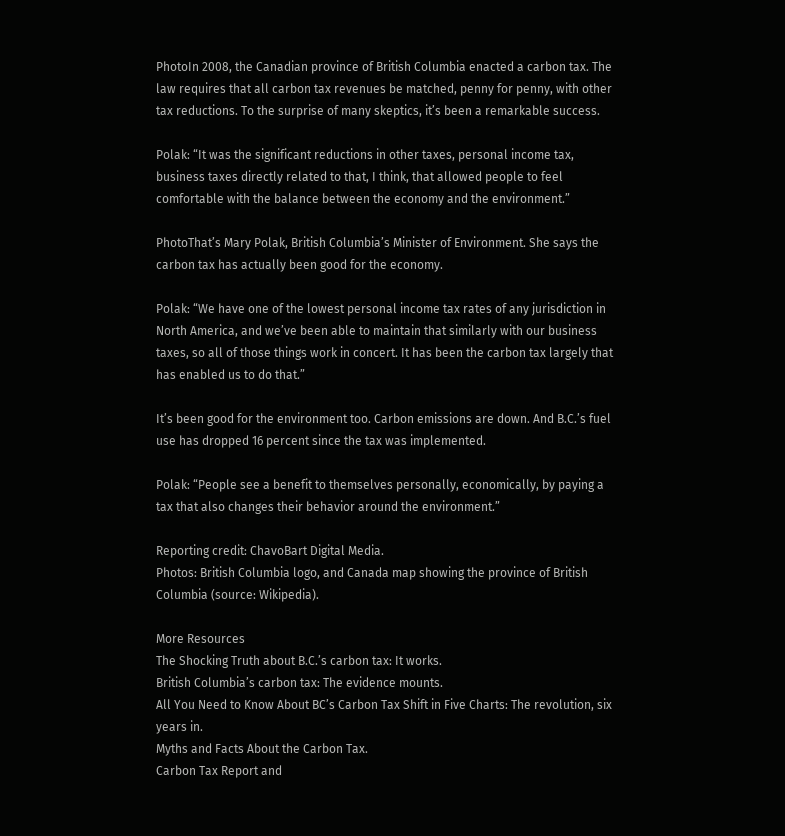PhotoIn 2008, the Canadian province of British Columbia enacted a carbon tax. The law requires that all carbon tax revenues be matched, penny for penny, with other tax reductions. To the surprise of many skeptics, it’s been a remarkable success.

Polak: “It was the significant reductions in other taxes, personal income tax, business taxes directly related to that, I think, that allowed people to feel comfortable with the balance between the economy and the environment.”

PhotoThat’s Mary Polak, British Columbia’s Minister of Environment. She says the carbon tax has actually been good for the economy.

Polak: “We have one of the lowest personal income tax rates of any jurisdiction in North America, and we’ve been able to maintain that similarly with our business taxes, so all of those things work in concert. It has been the carbon tax largely that has enabled us to do that.”

It’s been good for the environment too. Carbon emissions are down. And B.C.’s fuel use has dropped 16 percent since the tax was implemented.

Polak: “People see a benefit to themselves personally, economically, by paying a tax that also changes their behavior around the environment.”

Reporting credit: ChavoBart Digital Media.
Photos: British Columbia logo, and Canada map showing the province of British Columbia (source: Wikipedia).

More Resources
The Shocking Truth about B.C.’s carbon tax: It works.
British Columbia’s carbon tax: The evidence mounts.
All You Need to Know About BC’s Carbon Tax Shift in Five Charts: The revolution, six years in.
Myths and Facts About the Carbon Tax.
Carbon Tax Report and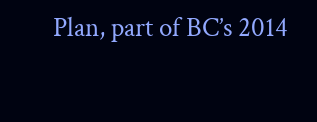Plan, part of BC’s 2014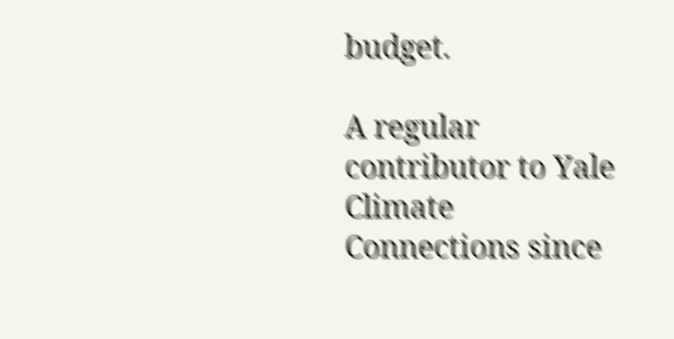budget.

A regular contributor to Yale Climate Connections since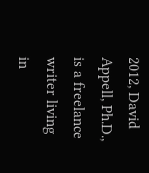2012, David Appell, Ph.D., is a freelance writer living in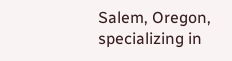Salem, Oregon, specializing in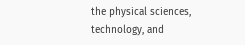the physical sciences, technology, and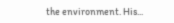the environment. His...